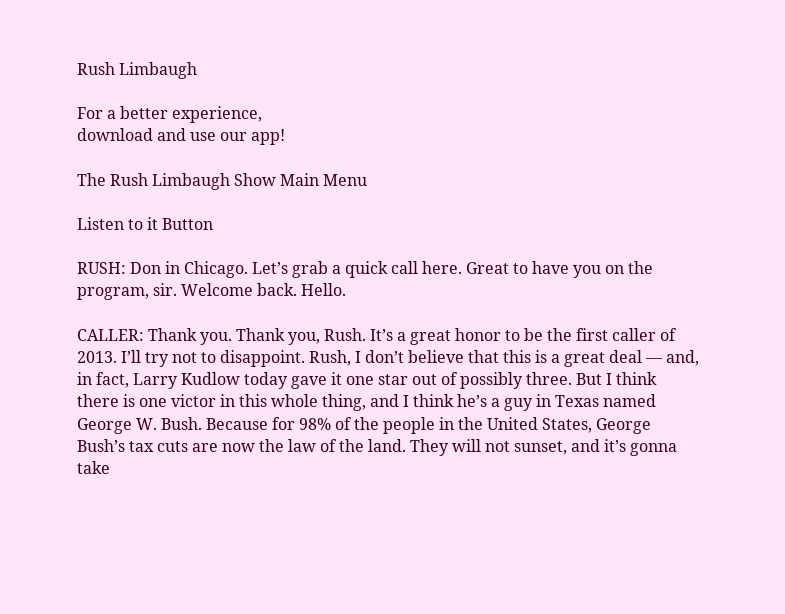Rush Limbaugh

For a better experience,
download and use our app!

The Rush Limbaugh Show Main Menu

Listen to it Button

RUSH: Don in Chicago. Let’s grab a quick call here. Great to have you on the program, sir. Welcome back. Hello.

CALLER: Thank you. Thank you, Rush. It’s a great honor to be the first caller of 2013. I’ll try not to disappoint. Rush, I don’t believe that this is a great deal — and, in fact, Larry Kudlow today gave it one star out of possibly three. But I think there is one victor in this whole thing, and I think he’s a guy in Texas named George W. Bush. Because for 98% of the people in the United States, George Bush’s tax cuts are now the law of the land. They will not sunset, and it’s gonna take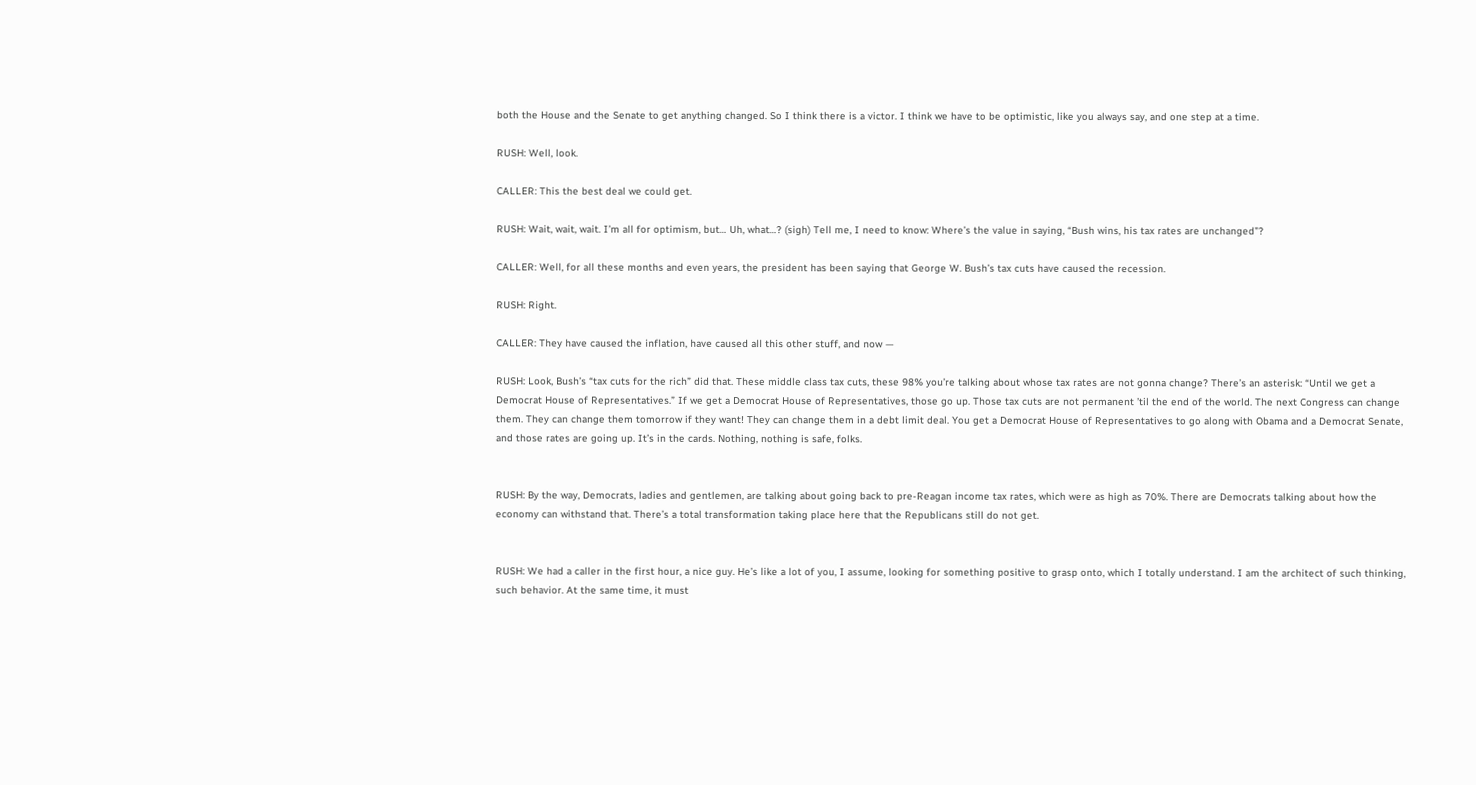both the House and the Senate to get anything changed. So I think there is a victor. I think we have to be optimistic, like you always say, and one step at a time.

RUSH: Well, look.

CALLER: This the best deal we could get.

RUSH: Wait, wait, wait. I’m all for optimism, but… Uh, what…? (sigh) Tell me, I need to know: Where’s the value in saying, “Bush wins, his tax rates are unchanged”?

CALLER: Well, for all these months and even years, the president has been saying that George W. Bush’s tax cuts have caused the recession.

RUSH: Right.

CALLER: They have caused the inflation, have caused all this other stuff, and now —

RUSH: Look, Bush’s “tax cuts for the rich” did that. These middle class tax cuts, these 98% you’re talking about whose tax rates are not gonna change? There’s an asterisk: “Until we get a Democrat House of Representatives.” If we get a Democrat House of Representatives, those go up. Those tax cuts are not permanent ’til the end of the world. The next Congress can change them. They can change them tomorrow if they want! They can change them in a debt limit deal. You get a Democrat House of Representatives to go along with Obama and a Democrat Senate, and those rates are going up. It’s in the cards. Nothing, nothing is safe, folks.


RUSH: By the way, Democrats, ladies and gentlemen, are talking about going back to pre-Reagan income tax rates, which were as high as 70%. There are Democrats talking about how the economy can withstand that. There’s a total transformation taking place here that the Republicans still do not get.


RUSH: We had a caller in the first hour, a nice guy. He’s like a lot of you, I assume, looking for something positive to grasp onto, which I totally understand. I am the architect of such thinking, such behavior. At the same time, it must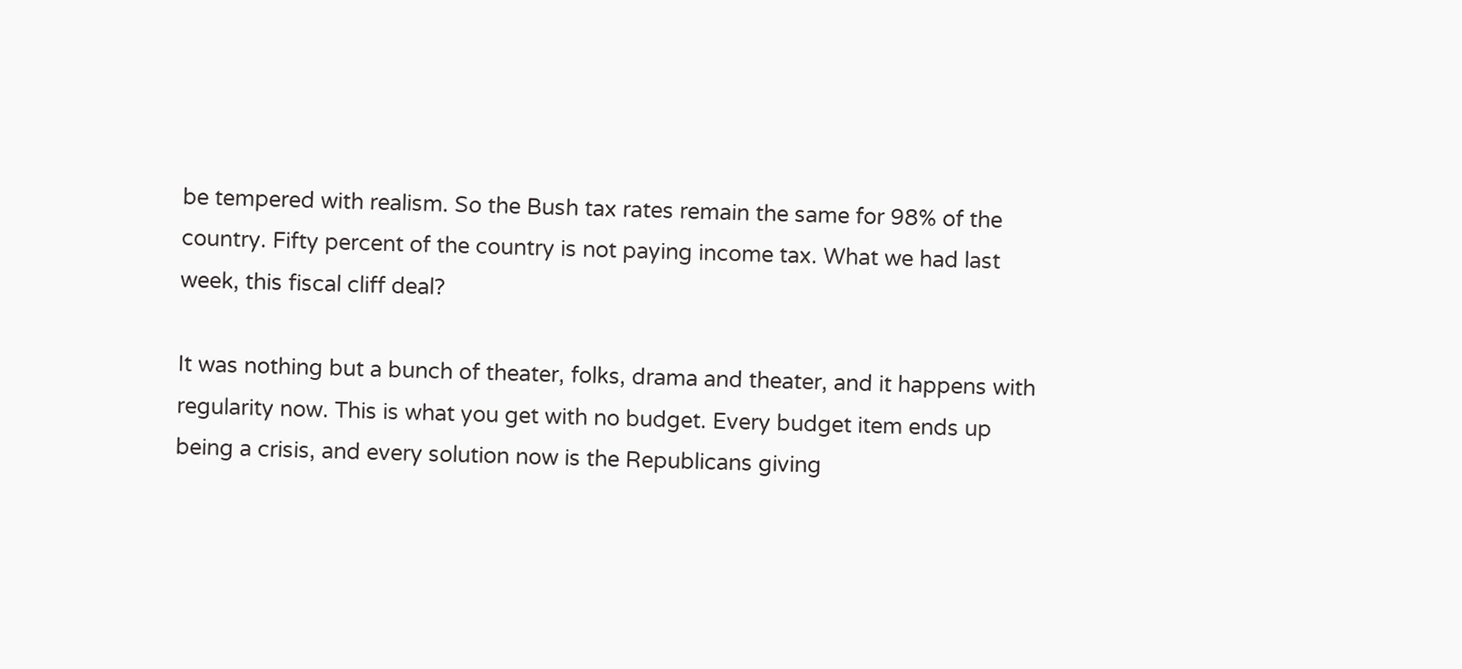be tempered with realism. So the Bush tax rates remain the same for 98% of the country. Fifty percent of the country is not paying income tax. What we had last week, this fiscal cliff deal?

It was nothing but a bunch of theater, folks, drama and theater, and it happens with regularity now. This is what you get with no budget. Every budget item ends up being a crisis, and every solution now is the Republicans giving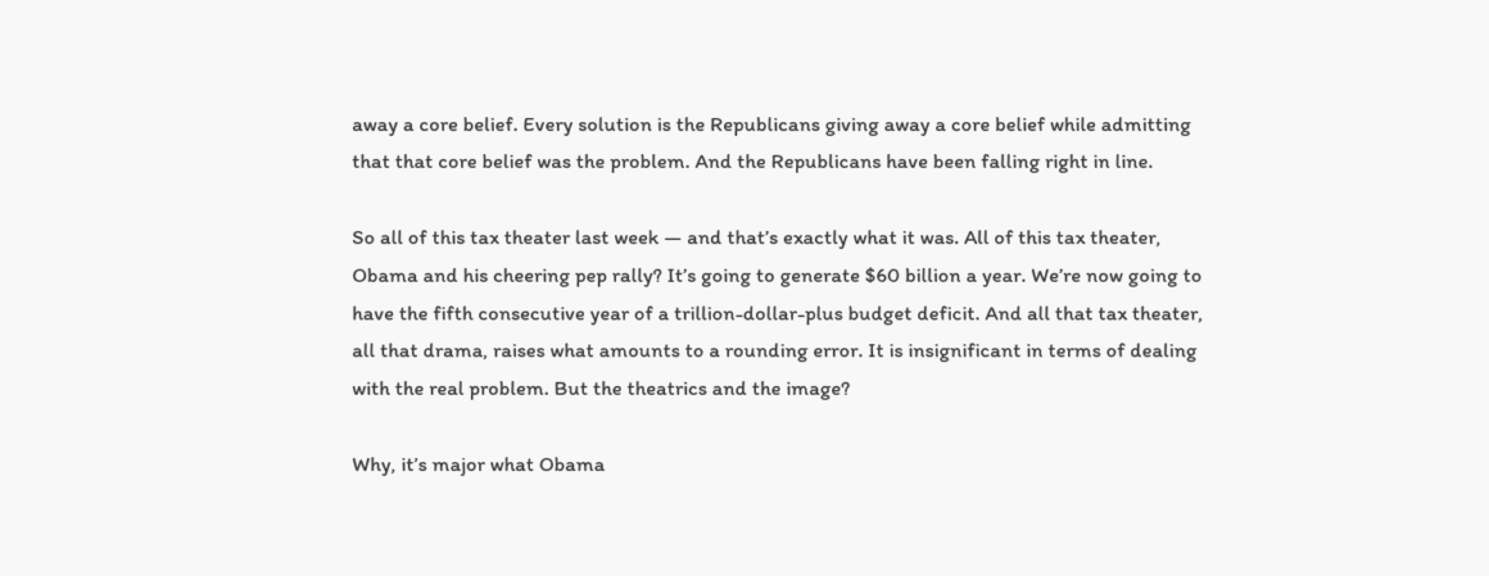away a core belief. Every solution is the Republicans giving away a core belief while admitting that that core belief was the problem. And the Republicans have been falling right in line.

So all of this tax theater last week — and that’s exactly what it was. All of this tax theater, Obama and his cheering pep rally? It’s going to generate $60 billion a year. We’re now going to have the fifth consecutive year of a trillion-dollar-plus budget deficit. And all that tax theater, all that drama, raises what amounts to a rounding error. It is insignificant in terms of dealing with the real problem. But the theatrics and the image?

Why, it’s major what Obama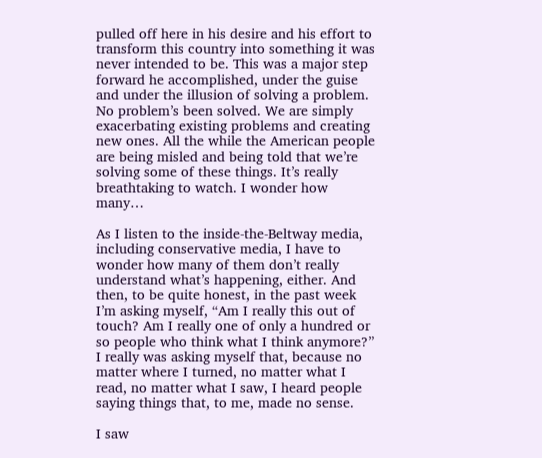pulled off here in his desire and his effort to transform this country into something it was never intended to be. This was a major step forward he accomplished, under the guise and under the illusion of solving a problem. No problem’s been solved. We are simply exacerbating existing problems and creating new ones. All the while the American people are being misled and being told that we’re solving some of these things. It’s really breathtaking to watch. I wonder how many…

As I listen to the inside-the-Beltway media, including conservative media, I have to wonder how many of them don’t really understand what’s happening, either. And then, to be quite honest, in the past week I’m asking myself, “Am I really this out of touch? Am I really one of only a hundred or so people who think what I think anymore?” I really was asking myself that, because no matter where I turned, no matter what I read, no matter what I saw, I heard people saying things that, to me, made no sense.

I saw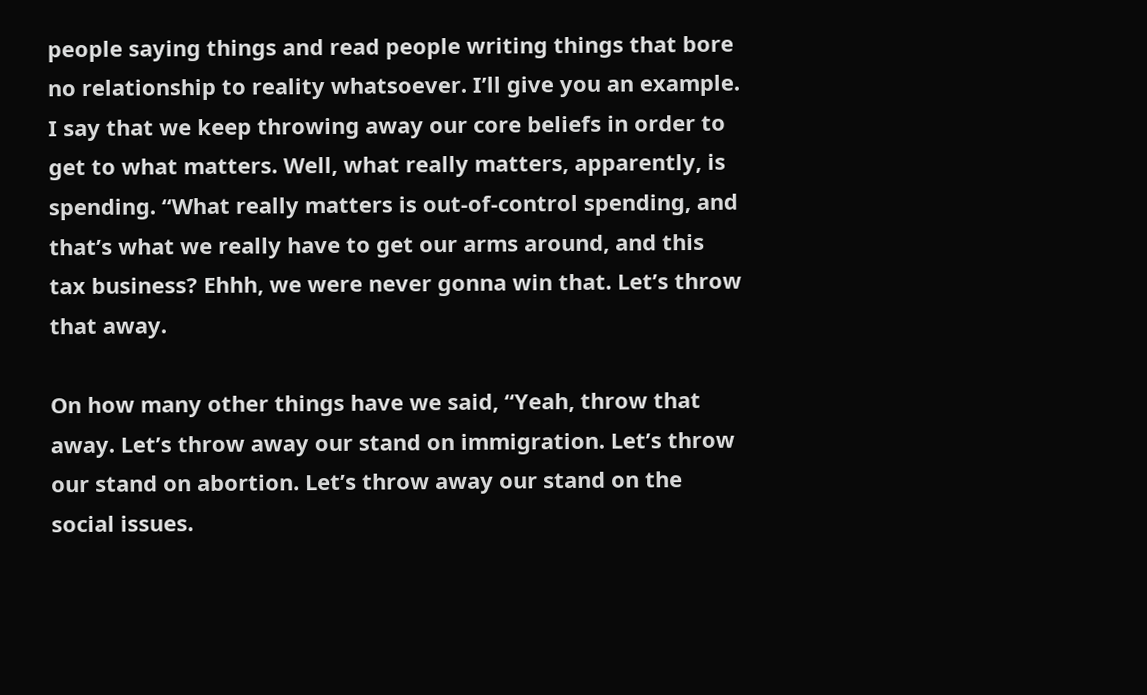people saying things and read people writing things that bore no relationship to reality whatsoever. I’ll give you an example. I say that we keep throwing away our core beliefs in order to get to what matters. Well, what really matters, apparently, is spending. “What really matters is out-of-control spending, and that’s what we really have to get our arms around, and this tax business? Ehhh, we were never gonna win that. Let’s throw that away.

On how many other things have we said, “Yeah, throw that away. Let’s throw away our stand on immigration. Let’s throw our stand on abortion. Let’s throw away our stand on the social issues.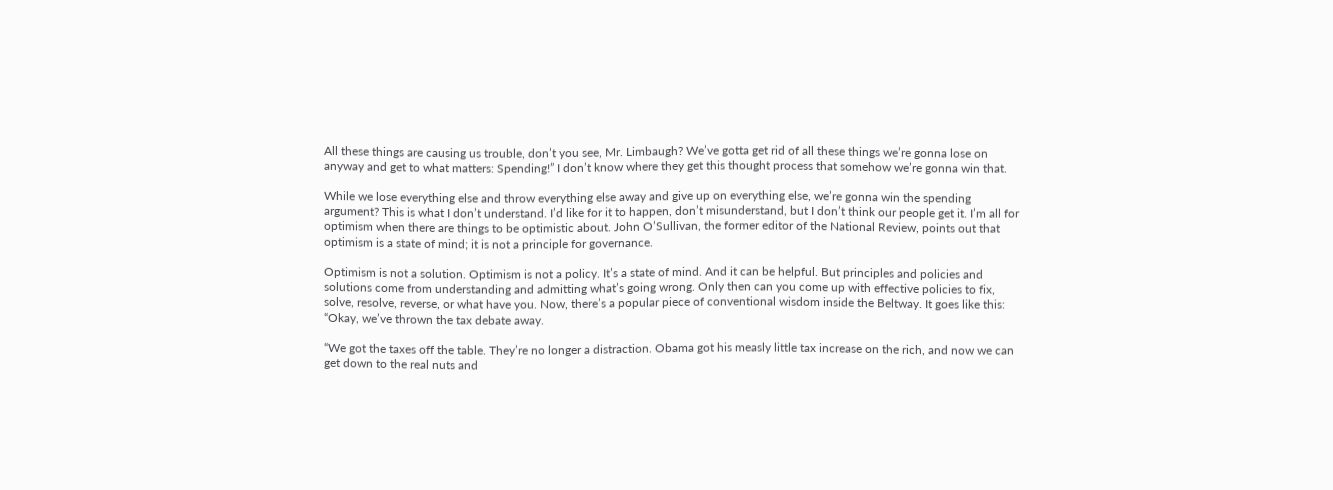All these things are causing us trouble, don’t you see, Mr. Limbaugh? We’ve gotta get rid of all these things we’re gonna lose on anyway and get to what matters: Spending!” I don’t know where they get this thought process that somehow we’re gonna win that.

While we lose everything else and throw everything else away and give up on everything else, we’re gonna win the spending argument? This is what I don’t understand. I’d like for it to happen, don’t misunderstand, but I don’t think our people get it. I’m all for optimism when there are things to be optimistic about. John O’Sullivan, the former editor of the National Review, points out that optimism is a state of mind; it is not a principle for governance.

Optimism is not a solution. Optimism is not a policy. It’s a state of mind. And it can be helpful. But principles and policies and solutions come from understanding and admitting what’s going wrong. Only then can you come up with effective policies to fix, solve, resolve, reverse, or what have you. Now, there’s a popular piece of conventional wisdom inside the Beltway. It goes like this: “Okay, we’ve thrown the tax debate away.

“We got the taxes off the table. They’re no longer a distraction. Obama got his measly little tax increase on the rich, and now we can get down to the real nuts and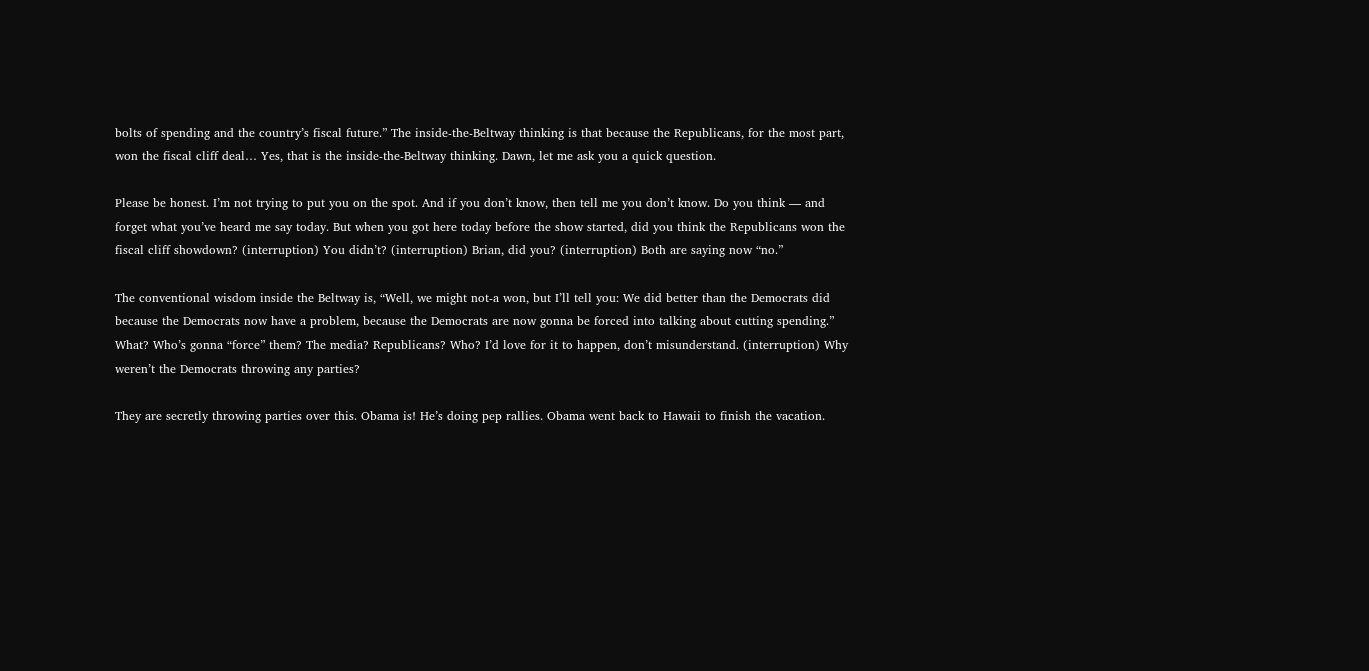bolts of spending and the country’s fiscal future.” The inside-the-Beltway thinking is that because the Republicans, for the most part, won the fiscal cliff deal… Yes, that is the inside-the-Beltway thinking. Dawn, let me ask you a quick question.

Please be honest. I’m not trying to put you on the spot. And if you don’t know, then tell me you don’t know. Do you think — and forget what you’ve heard me say today. But when you got here today before the show started, did you think the Republicans won the fiscal cliff showdown? (interruption) You didn’t? (interruption) Brian, did you? (interruption) Both are saying now “no.”

The conventional wisdom inside the Beltway is, “Well, we might not-a won, but I’ll tell you: We did better than the Democrats did because the Democrats now have a problem, because the Democrats are now gonna be forced into talking about cutting spending.” What? Who’s gonna “force” them? The media? Republicans? Who? I’d love for it to happen, don’t misunderstand. (interruption) Why weren’t the Democrats throwing any parties?

They are secretly throwing parties over this. Obama is! He’s doing pep rallies. Obama went back to Hawaii to finish the vacation.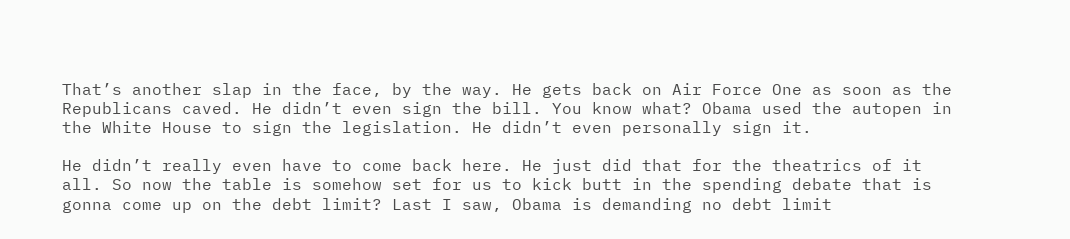That’s another slap in the face, by the way. He gets back on Air Force One as soon as the Republicans caved. He didn’t even sign the bill. You know what? Obama used the autopen in the White House to sign the legislation. He didn’t even personally sign it.

He didn’t really even have to come back here. He just did that for the theatrics of it all. So now the table is somehow set for us to kick butt in the spending debate that is gonna come up on the debt limit? Last I saw, Obama is demanding no debt limit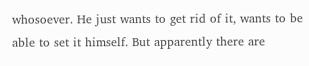whosoever. He just wants to get rid of it, wants to be able to set it himself. But apparently there are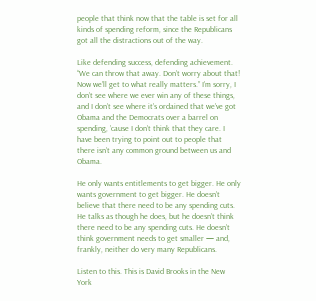people that think now that the table is set for all kinds of spending reform, since the Republicans got all the distractions out of the way.

Like defending success, defending achievement. “We can throw that away. Don’t worry about that! Now we’ll get to what really matters.” I’m sorry, I don’t see where we ever win any of these things, and I don’t see where it’s ordained that we’ve got Obama and the Democrats over a barrel on spending, ’cause I don’t think that they care. I have been trying to point out to people that there isn’t any common ground between us and Obama.

He only wants entitlements to get bigger. He only wants government to get bigger. He doesn’t believe that there need to be any spending cuts. He talks as though he does, but he doesn’t think there need to be any spending cuts. He doesn’t think government needs to get smaller — and, frankly, neither do very many Republicans.

Listen to this. This is David Brooks in the New York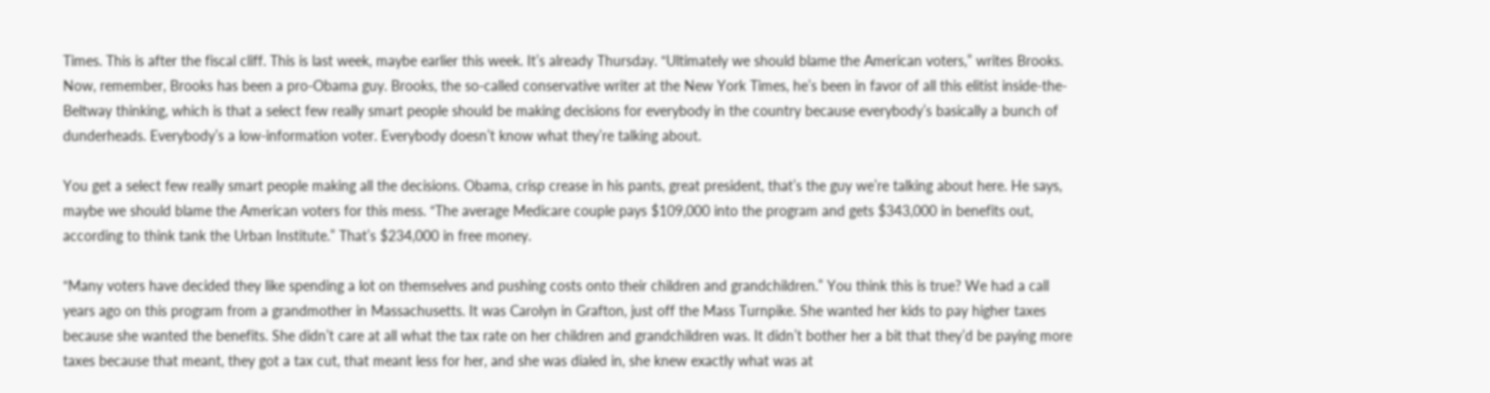Times. This is after the fiscal cliff. This is last week, maybe earlier this week. It’s already Thursday. “Ultimately we should blame the American voters,” writes Brooks. Now, remember, Brooks has been a pro-Obama guy. Brooks, the so-called conservative writer at the New York Times, he’s been in favor of all this elitist inside-the-Beltway thinking, which is that a select few really smart people should be making decisions for everybody in the country because everybody’s basically a bunch of dunderheads. Everybody’s a low-information voter. Everybody doesn’t know what they’re talking about.

You get a select few really smart people making all the decisions. Obama, crisp crease in his pants, great president, that’s the guy we’re talking about here. He says, maybe we should blame the American voters for this mess. “The average Medicare couple pays $109,000 into the program and gets $343,000 in benefits out, according to think tank the Urban Institute.” That’s $234,000 in free money.

“Many voters have decided they like spending a lot on themselves and pushing costs onto their children and grandchildren.” You think this is true? We had a call years ago on this program from a grandmother in Massachusetts. It was Carolyn in Grafton, just off the Mass Turnpike. She wanted her kids to pay higher taxes because she wanted the benefits. She didn’t care at all what the tax rate on her children and grandchildren was. It didn’t bother her a bit that they’d be paying more taxes because that meant, they got a tax cut, that meant less for her, and she was dialed in, she knew exactly what was at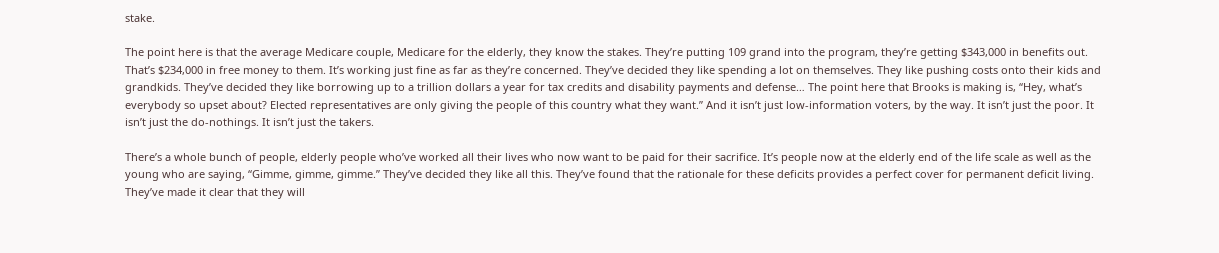stake.

The point here is that the average Medicare couple, Medicare for the elderly, they know the stakes. They’re putting 109 grand into the program, they’re getting $343,000 in benefits out. That’s $234,000 in free money to them. It’s working just fine as far as they’re concerned. They’ve decided they like spending a lot on themselves. They like pushing costs onto their kids and grandkids. They’ve decided they like borrowing up to a trillion dollars a year for tax credits and disability payments and defense… The point here that Brooks is making is, “Hey, what’s everybody so upset about? Elected representatives are only giving the people of this country what they want.” And it isn’t just low-information voters, by the way. It isn’t just the poor. It isn’t just the do-nothings. It isn’t just the takers.

There’s a whole bunch of people, elderly people who’ve worked all their lives who now want to be paid for their sacrifice. It’s people now at the elderly end of the life scale as well as the young who are saying, “Gimme, gimme, gimme.” They’ve decided they like all this. They’ve found that the rationale for these deficits provides a perfect cover for permanent deficit living. They’ve made it clear that they will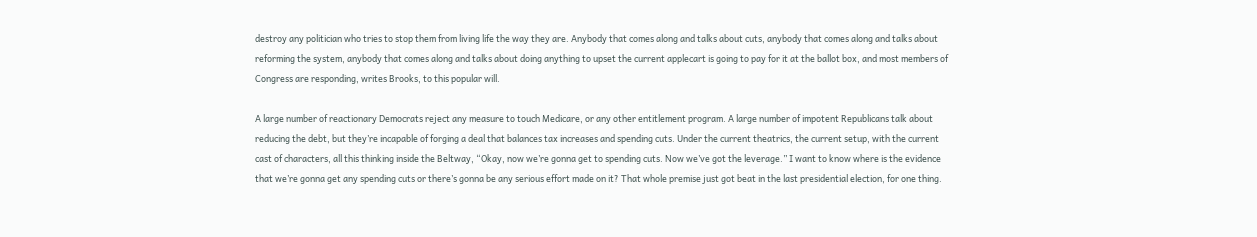destroy any politician who tries to stop them from living life the way they are. Anybody that comes along and talks about cuts, anybody that comes along and talks about reforming the system, anybody that comes along and talks about doing anything to upset the current applecart is going to pay for it at the ballot box, and most members of Congress are responding, writes Brooks, to this popular will.

A large number of reactionary Democrats reject any measure to touch Medicare, or any other entitlement program. A large number of impotent Republicans talk about reducing the debt, but they’re incapable of forging a deal that balances tax increases and spending cuts. Under the current theatrics, the current setup, with the current cast of characters, all this thinking inside the Beltway, “Okay, now we’re gonna get to spending cuts. Now we’ve got the leverage.” I want to know where is the evidence that we’re gonna get any spending cuts or there’s gonna be any serious effort made on it? That whole premise just got beat in the last presidential election, for one thing.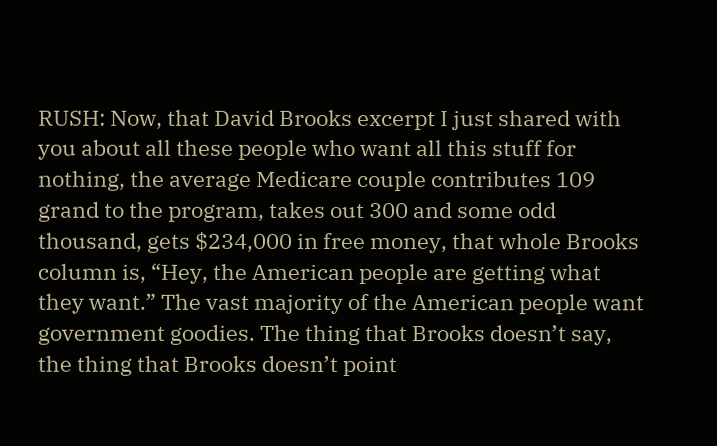RUSH: Now, that David Brooks excerpt I just shared with you about all these people who want all this stuff for nothing, the average Medicare couple contributes 109 grand to the program, takes out 300 and some odd thousand, gets $234,000 in free money, that whole Brooks column is, “Hey, the American people are getting what they want.” The vast majority of the American people want government goodies. The thing that Brooks doesn’t say, the thing that Brooks doesn’t point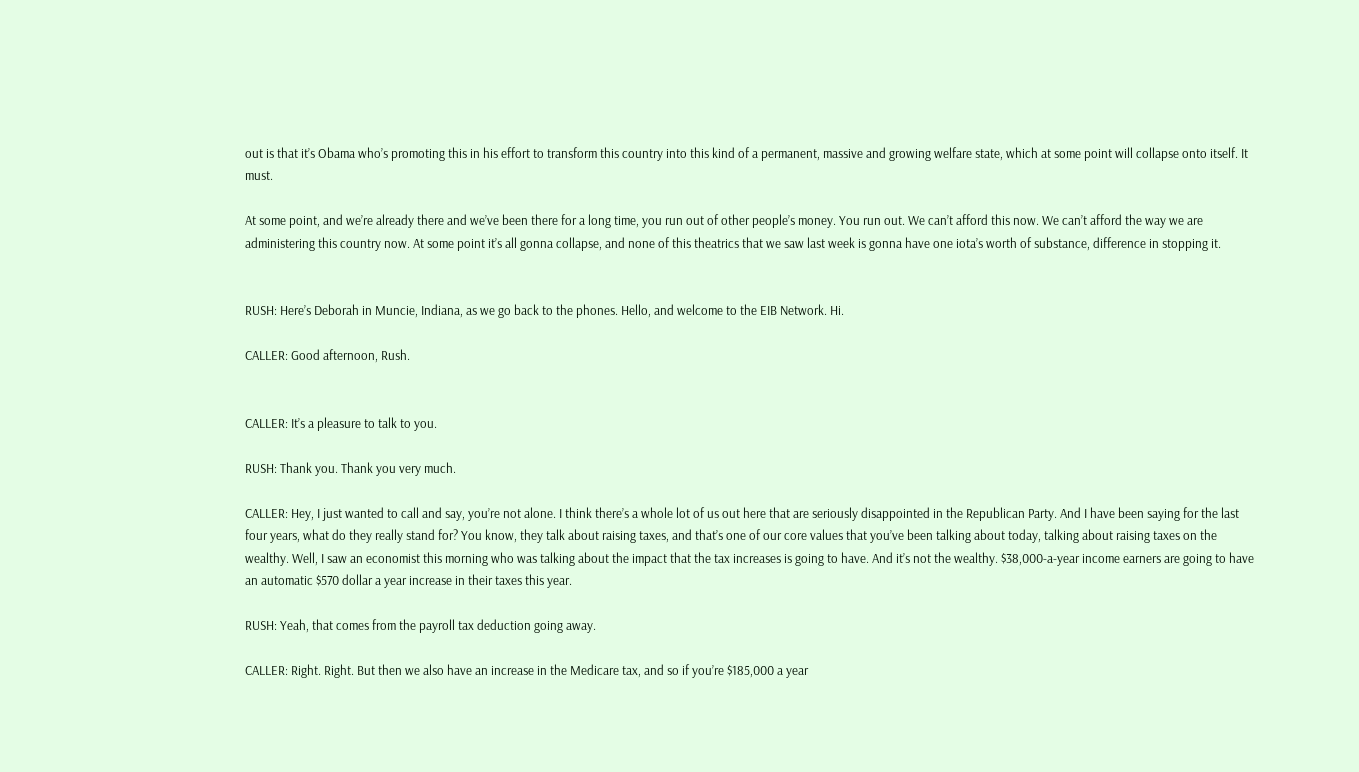out is that it’s Obama who’s promoting this in his effort to transform this country into this kind of a permanent, massive and growing welfare state, which at some point will collapse onto itself. It must.

At some point, and we’re already there and we’ve been there for a long time, you run out of other people’s money. You run out. We can’t afford this now. We can’t afford the way we are administering this country now. At some point it’s all gonna collapse, and none of this theatrics that we saw last week is gonna have one iota’s worth of substance, difference in stopping it.


RUSH: Here’s Deborah in Muncie, Indiana, as we go back to the phones. Hello, and welcome to the EIB Network. Hi.

CALLER: Good afternoon, Rush.


CALLER: It’s a pleasure to talk to you.

RUSH: Thank you. Thank you very much.

CALLER: Hey, I just wanted to call and say, you’re not alone. I think there’s a whole lot of us out here that are seriously disappointed in the Republican Party. And I have been saying for the last four years, what do they really stand for? You know, they talk about raising taxes, and that’s one of our core values that you’ve been talking about today, talking about raising taxes on the wealthy. Well, I saw an economist this morning who was talking about the impact that the tax increases is going to have. And it’s not the wealthy. $38,000-a-year income earners are going to have an automatic $570 dollar a year increase in their taxes this year.

RUSH: Yeah, that comes from the payroll tax deduction going away.

CALLER: Right. Right. But then we also have an increase in the Medicare tax, and so if you’re $185,000 a year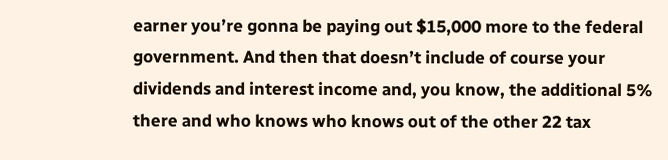earner you’re gonna be paying out $15,000 more to the federal government. And then that doesn’t include of course your dividends and interest income and, you know, the additional 5% there and who knows who knows out of the other 22 tax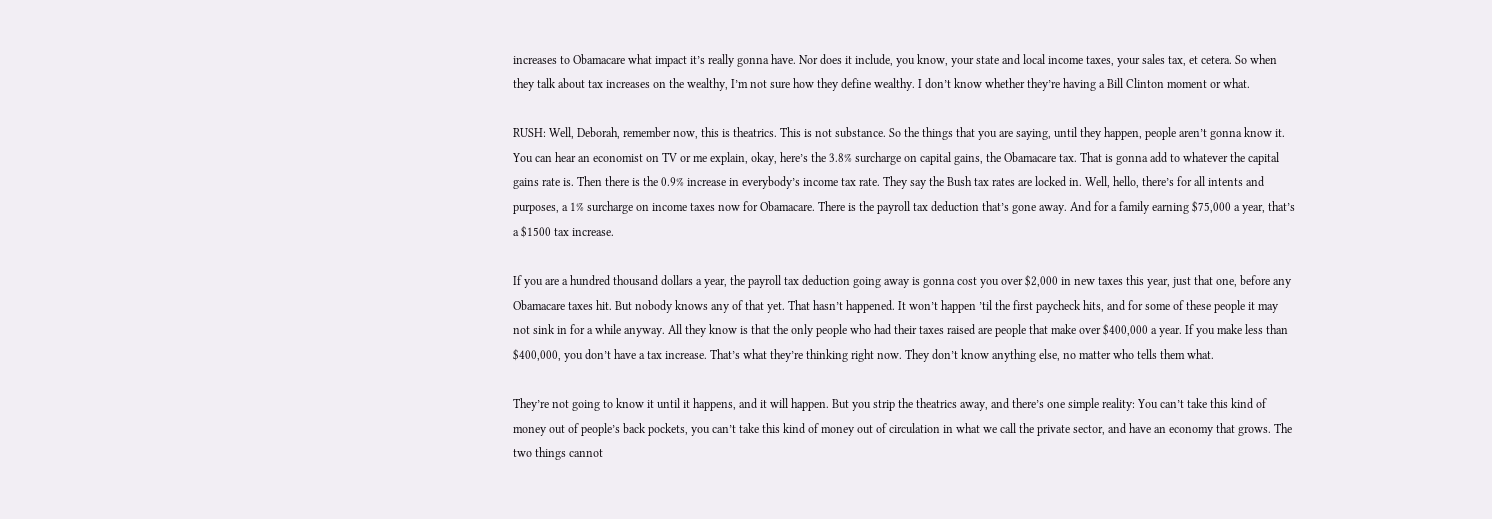increases to Obamacare what impact it’s really gonna have. Nor does it include, you know, your state and local income taxes, your sales tax, et cetera. So when they talk about tax increases on the wealthy, I’m not sure how they define wealthy. I don’t know whether they’re having a Bill Clinton moment or what.

RUSH: Well, Deborah, remember now, this is theatrics. This is not substance. So the things that you are saying, until they happen, people aren’t gonna know it. You can hear an economist on TV or me explain, okay, here’s the 3.8% surcharge on capital gains, the Obamacare tax. That is gonna add to whatever the capital gains rate is. Then there is the 0.9% increase in everybody’s income tax rate. They say the Bush tax rates are locked in. Well, hello, there’s for all intents and purposes, a 1% surcharge on income taxes now for Obamacare. There is the payroll tax deduction that’s gone away. And for a family earning $75,000 a year, that’s a $1500 tax increase.

If you are a hundred thousand dollars a year, the payroll tax deduction going away is gonna cost you over $2,000 in new taxes this year, just that one, before any Obamacare taxes hit. But nobody knows any of that yet. That hasn’t happened. It won’t happen ’til the first paycheck hits, and for some of these people it may not sink in for a while anyway. All they know is that the only people who had their taxes raised are people that make over $400,000 a year. If you make less than $400,000, you don’t have a tax increase. That’s what they’re thinking right now. They don’t know anything else, no matter who tells them what.

They’re not going to know it until it happens, and it will happen. But you strip the theatrics away, and there’s one simple reality: You can’t take this kind of money out of people’s back pockets, you can’t take this kind of money out of circulation in what we call the private sector, and have an economy that grows. The two things cannot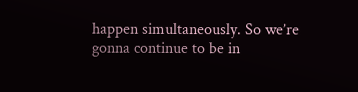happen simultaneously. So we’re gonna continue to be in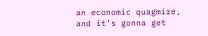an economic quagmire, and it’s gonna get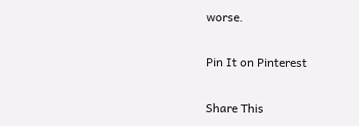worse.

Pin It on Pinterest

Share This